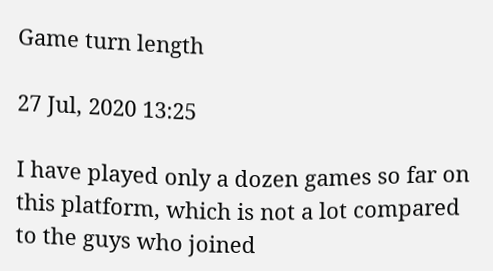Game turn length

27 Jul, 2020 13:25

I have played only a dozen games so far on this platform, which is not a lot compared to the guys who joined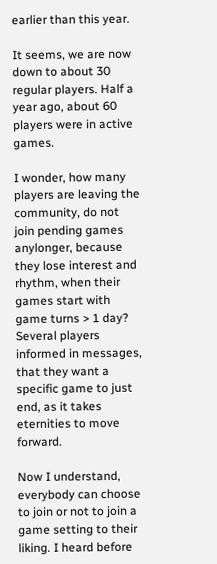earlier than this year.

It seems, we are now down to about 30 regular players. Half a year ago, about 60 players were in active games.

I wonder, how many players are leaving the community, do not join pending games anylonger, because they lose interest and rhythm, when their games start with game turns > 1 day? Several players informed in messages, that they want a specific game to just end, as it takes eternities to move forward.

Now I understand, everybody can choose to join or not to join a game setting to their liking. I heard before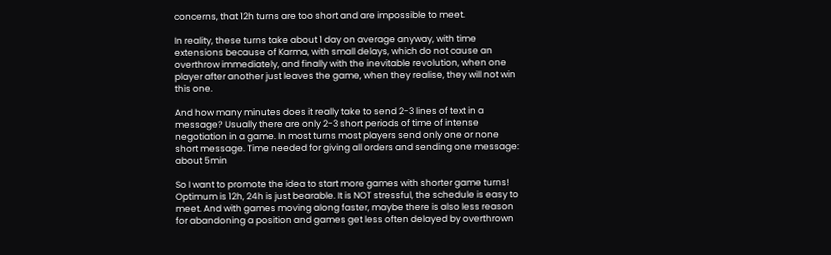concerns, that 12h turns are too short and are impossible to meet.

In reality, these turns take about 1 day on average anyway, with time extensions because of Karma, with small delays, which do not cause an overthrow immediately, and finally with the inevitable revolution, when one player after another just leaves the game, when they realise, they will not win this one.

And how many minutes does it really take to send 2-3 lines of text in a message? Usually there are only 2-3 short periods of time of intense negotiation in a game. In most turns most players send only one or none short message. Time needed for giving all orders and sending one message: about 5min

So I want to promote the idea to start more games with shorter game turns! Optimum is 12h, 24h is just bearable. It is NOT stressful, the schedule is easy to meet. And with games moving along faster, maybe there is also less reason for abandoning a position and games get less often delayed by overthrown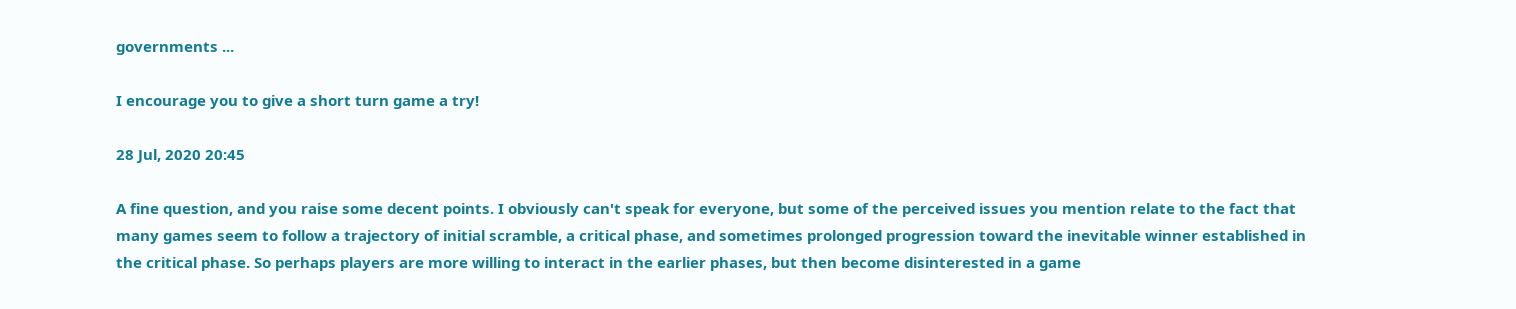governments ...

I encourage you to give a short turn game a try!

28 Jul, 2020 20:45

A fine question, and you raise some decent points. I obviously can't speak for everyone, but some of the perceived issues you mention relate to the fact that many games seem to follow a trajectory of initial scramble, a critical phase, and sometimes prolonged progression toward the inevitable winner established in the critical phase. So perhaps players are more willing to interact in the earlier phases, but then become disinterested in a game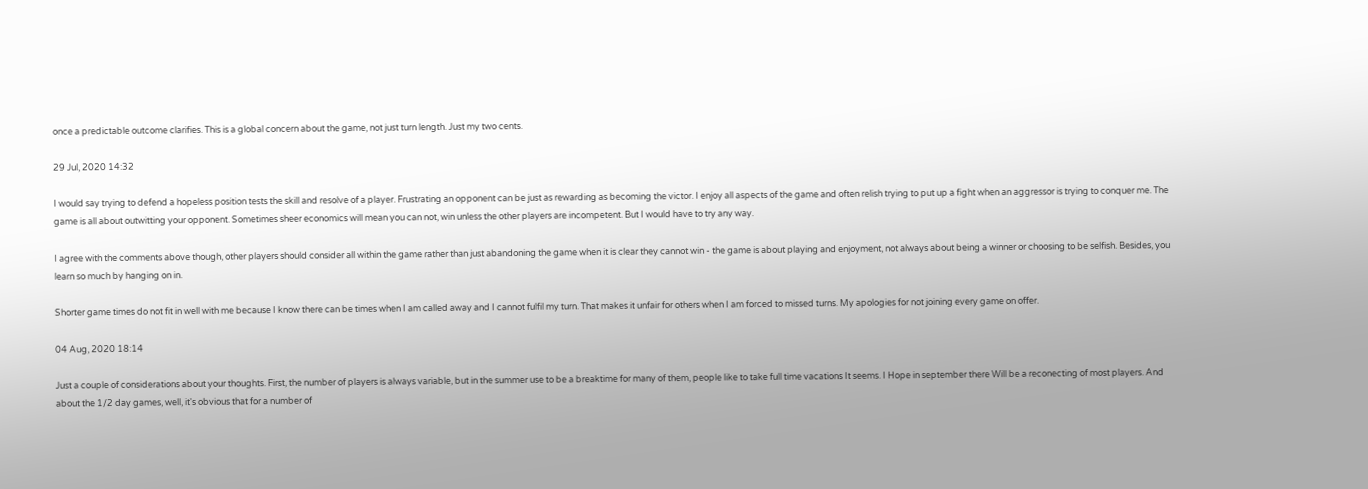once a predictable outcome clarifies. This is a global concern about the game, not just turn length. Just my two cents.

29 Jul, 2020 14:32

I would say trying to defend a hopeless position tests the skill and resolve of a player. Frustrating an opponent can be just as rewarding as becoming the victor. I enjoy all aspects of the game and often relish trying to put up a fight when an aggressor is trying to conquer me. The game is all about outwitting your opponent. Sometimes sheer economics will mean you can not, win unless the other players are incompetent. But I would have to try any way.

I agree with the comments above though, other players should consider all within the game rather than just abandoning the game when it is clear they cannot win - the game is about playing and enjoyment, not always about being a winner or choosing to be selfish. Besides, you learn so much by hanging on in.

Shorter game times do not fit in well with me because I know there can be times when I am called away and I cannot fulfil my turn. That makes it unfair for others when I am forced to missed turns. My apologies for not joining every game on offer.

04 Aug, 2020 18:14

Just a couple of considerations about your thoughts. First, the number of players is always variable, but in the summer use to be a breaktime for many of them, people like to take full time vacations It seems. I Hope in september there Will be a reconecting of most players. And about the 1/2 day games, well, it's obvious that for a number of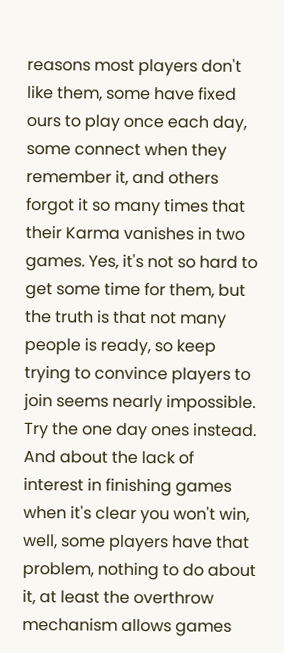reasons most players don't like them, some have fixed ours to play once each day, some connect when they remember it, and others forgot it so many times that their Karma vanishes in two games. Yes, it's not so hard to get some time for them, but the truth is that not many people is ready, so keep trying to convince players to join seems nearly impossible. Try the one day ones instead. And about the lack of interest in finishing games when it's clear you won't win, well, some players have that problem, nothing to do about it, at least the overthrow mechanism allows games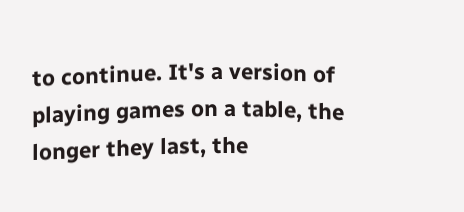to continue. It's a version of playing games on a table, the longer they last, the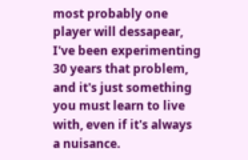most probably one player will dessapear, I've been experimenting 30 years that problem, and it's just something you must learn to live with, even if it's always a nuisance.